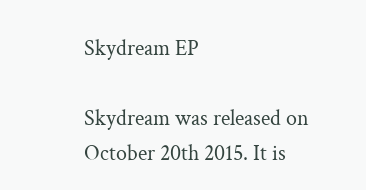Skydream EP

Skydream was released on October 20th 2015. It is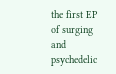the first EP of surging and psychedelic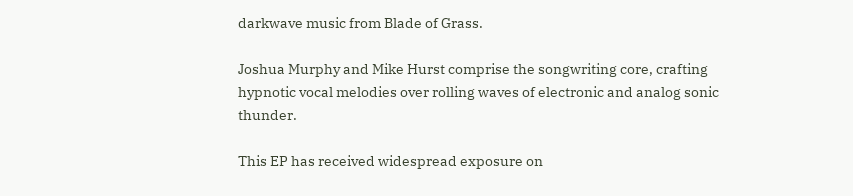darkwave music from Blade of Grass.

Joshua Murphy and Mike Hurst comprise the songwriting core, crafting hypnotic vocal melodies over rolling waves of electronic and analog sonic thunder.

This EP has received widespread exposure on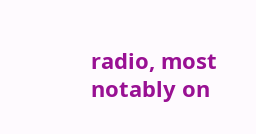radio, most notably on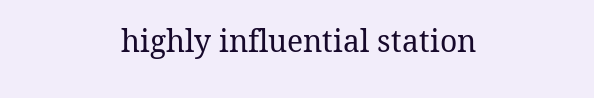highly influential station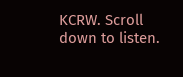KCRW. Scroll down to listen.